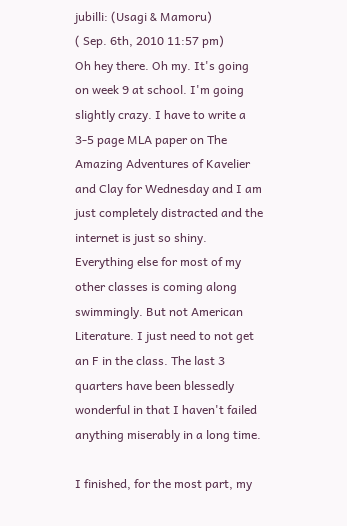jubilli: (Usagi & Mamoru)
( Sep. 6th, 2010 11:57 pm)
Oh hey there. Oh my. It's going on week 9 at school. I'm going slightly crazy. I have to write a 3-5 page MLA paper on The Amazing Adventures of Kavelier and Clay for Wednesday and I am just completely distracted and the internet is just so shiny. Everything else for most of my other classes is coming along swimmingly. But not American Literature. I just need to not get an F in the class. The last 3 quarters have been blessedly wonderful in that I haven't failed anything miserably in a long time.

I finished, for the most part, my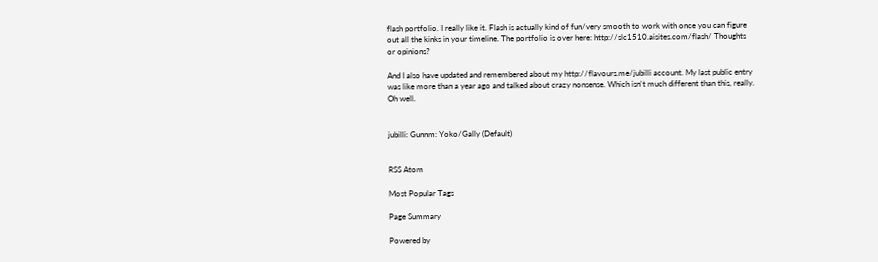flash portfolio. I really like it. Flash is actually kind of fun/very smooth to work with once you can figure out all the kinks in your timeline. The portfolio is over here: http://slc1510.aisites.com/flash/ Thoughts or opinions?

And I also have updated and remembered about my http://flavours.me/jubilli account. My last public entry was like more than a year ago and talked about crazy nonsense. Which isn't much different than this, really. Oh well.


jubilli: Gunnm: Yoko/Gally (Default)


RSS Atom

Most Popular Tags

Page Summary

Powered by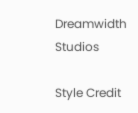Dreamwidth Studios

Style Credit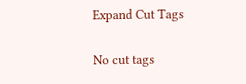Expand Cut Tags

No cut tags